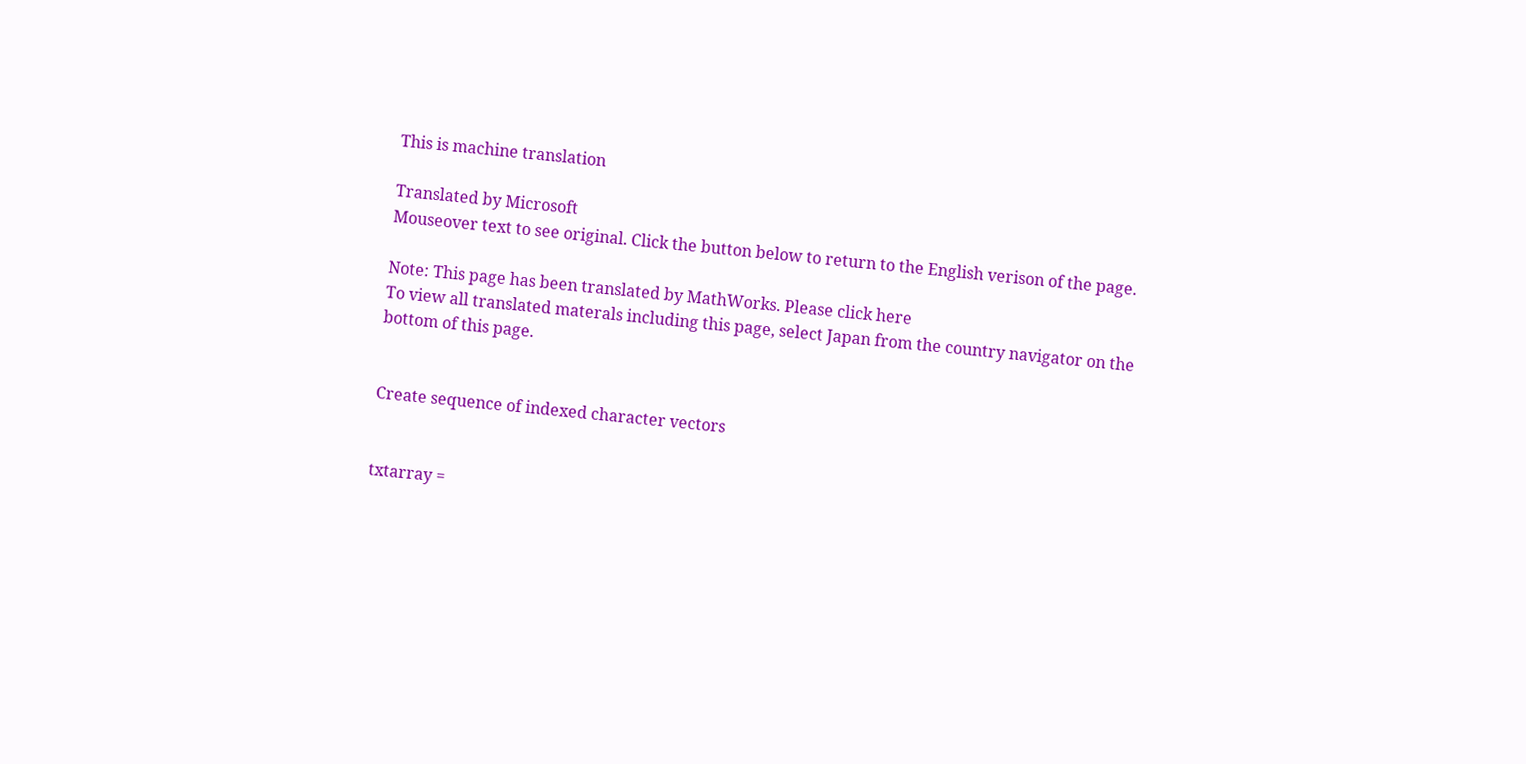This is machine translation

Translated by Microsoft
Mouseover text to see original. Click the button below to return to the English verison of the page.

Note: This page has been translated by MathWorks. Please click here
To view all translated materals including this page, select Japan from the country navigator on the bottom of this page.


Create sequence of indexed character vectors


txtarray =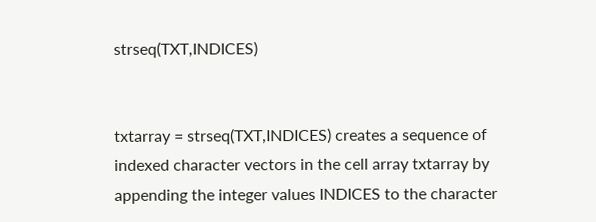strseq(TXT,INDICES)


txtarray = strseq(TXT,INDICES) creates a sequence of indexed character vectors in the cell array txtarray by appending the integer values INDICES to the character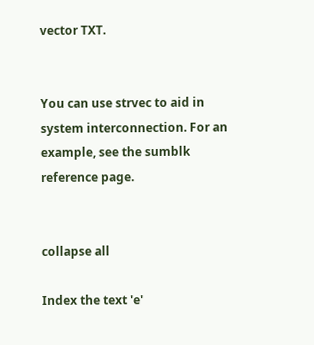vector TXT.


You can use strvec to aid in system interconnection. For an example, see the sumblk reference page.


collapse all

Index the text 'e'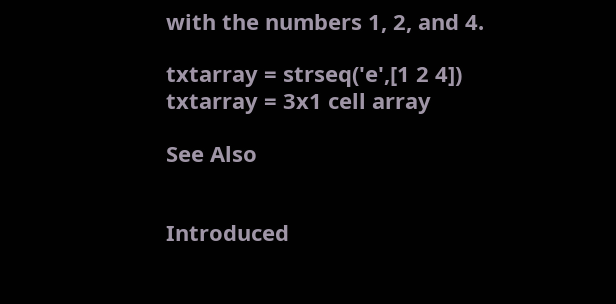with the numbers 1, 2, and 4.

txtarray = strseq('e',[1 2 4])
txtarray = 3x1 cell array

See Also


Introduced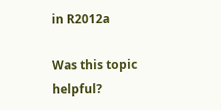in R2012a

Was this topic helpful?